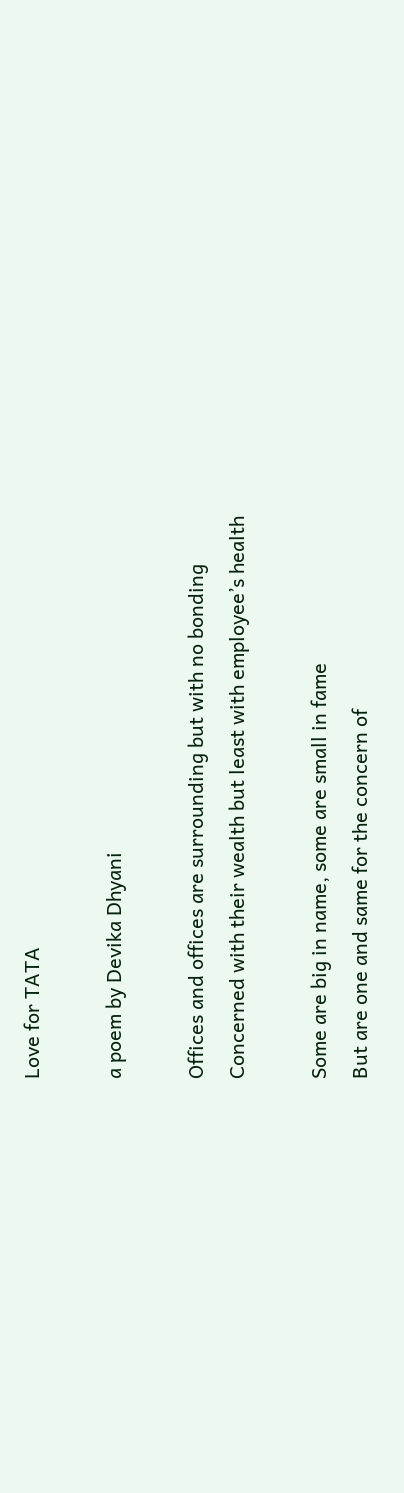Love for TATA

a poem by Devika Dhyani

Offices and offices are surrounding but with no bonding
Concerned with their wealth but least with employee’s health

Some are big in name, some are small in fame
But are one and same for the concern of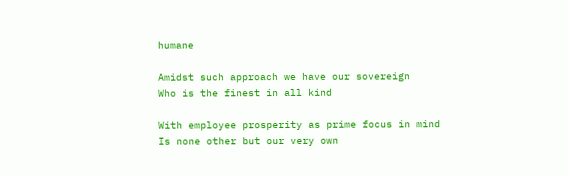humane

Amidst such approach we have our sovereign
Who is the finest in all kind

With employee prosperity as prime focus in mind
Is none other but our very own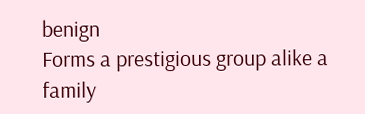benign
Forms a prestigious group alike a family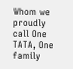Whom we proudly call One TATA, One family